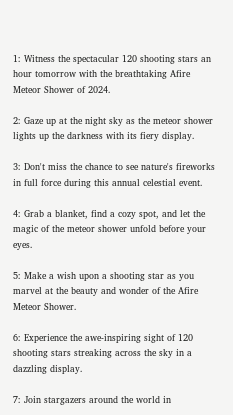1: Witness the spectacular 120 shooting stars an hour tomorrow with the breathtaking Afire Meteor Shower of 2024.

2: Gaze up at the night sky as the meteor shower lights up the darkness with its fiery display.

3: Don't miss the chance to see nature's fireworks in full force during this annual celestial event.

4: Grab a blanket, find a cozy spot, and let the magic of the meteor shower unfold before your eyes.

5: Make a wish upon a shooting star as you marvel at the beauty and wonder of the Afire Meteor Shower.

6: Experience the awe-inspiring sight of 120 shooting stars streaking across the sky in a dazzling display.

7: Join stargazers around the world in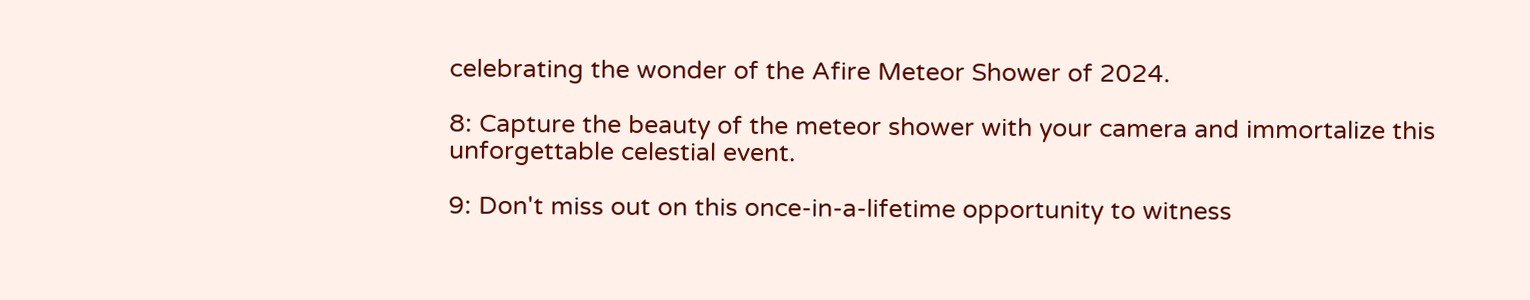celebrating the wonder of the Afire Meteor Shower of 2024.

8: Capture the beauty of the meteor shower with your camera and immortalize this unforgettable celestial event.

9: Don't miss out on this once-in-a-lifetime opportunity to witness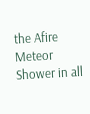the Afire Meteor Shower in all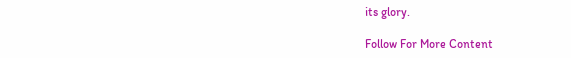its glory.

Follow For More Content